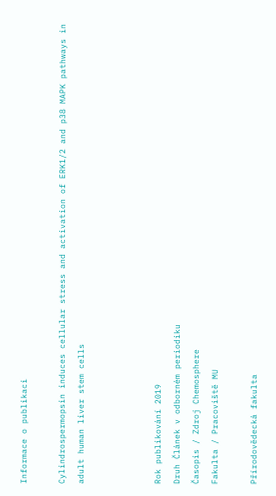Informace o publikaci

Cylindrospermopsin induces cellular stress and activation of ERK1/2 and p38 MAPK pathways in adult human liver stem cells



Rok publikování 2019
Druh Článek v odborném periodiku
Časopis / Zdroj Chemosphere
Fakulta / Pracoviště MU

Přírodovědecká fakulta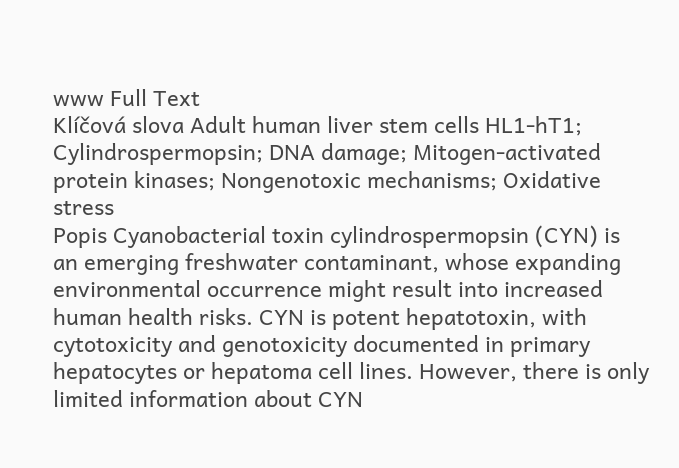www Full Text
Klíčová slova Adult human liver stem cells HL1-hT1; Cylindrospermopsin; DNA damage; Mitogen-activated protein kinases; Nongenotoxic mechanisms; Oxidative stress
Popis Cyanobacterial toxin cylindrospermopsin (CYN) is an emerging freshwater contaminant, whose expanding environmental occurrence might result into increased human health risks. CYN is potent hepatotoxin, with cytotoxicity and genotoxicity documented in primary hepatocytes or hepatoma cell lines. However, there is only limited information about CYN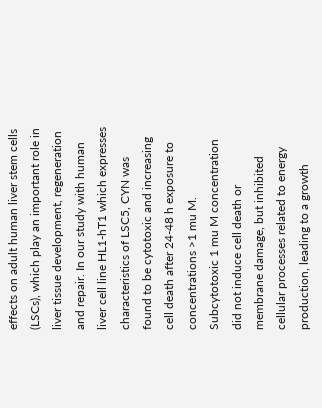effects on adult human liver stem cells (LSCs), which play an important role in liver tissue development, regeneration and repair. In our study with human liver cell line HL1-hT1 which expresses characteristics of LSC5, CYN was found to be cytotoxic and increasing cell death after 24-48 h exposure to concentrations >1 mu M. Subcytotoxic 1 mu M concentration did not induce cell death or membrane damage, but inhibited cellular processes related to energy production, leading to a growth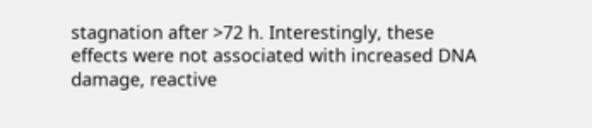stagnation after >72 h. Interestingly, these effects were not associated with increased DNA damage, reactive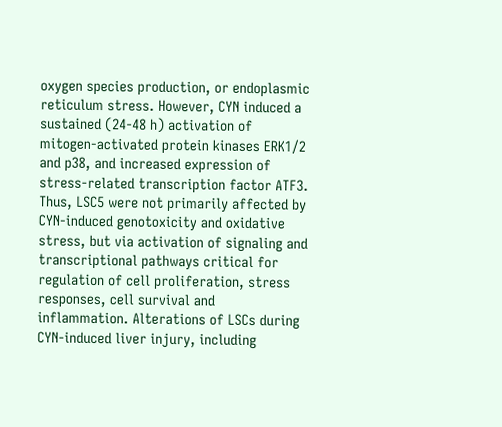oxygen species production, or endoplasmic reticulum stress. However, CYN induced a sustained (24-48 h) activation of mitogen-activated protein kinases ERK1/2 and p38, and increased expression of stress-related transcription factor ATF3. Thus, LSC5 were not primarily affected by CYN-induced genotoxicity and oxidative stress, but via activation of signaling and transcriptional pathways critical for regulation of cell proliferation, stress responses, cell survival and inflammation. Alterations of LSCs during CYN-induced liver injury, including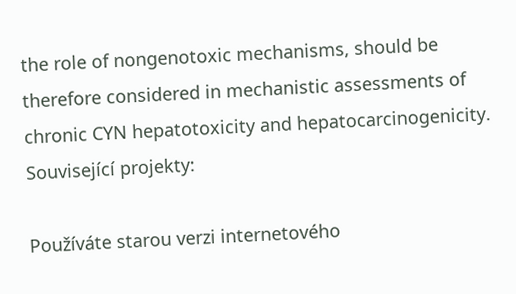the role of nongenotoxic mechanisms, should be therefore considered in mechanistic assessments of chronic CYN hepatotoxicity and hepatocarcinogenicity.
Související projekty:

Používáte starou verzi internetového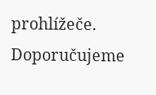prohlížeče. Doporučujeme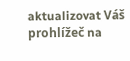aktualizovat Váš prohlížeč na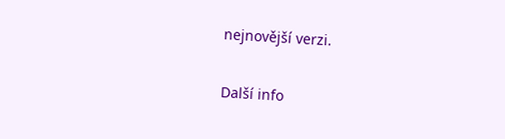nejnovější verzi.

Další info